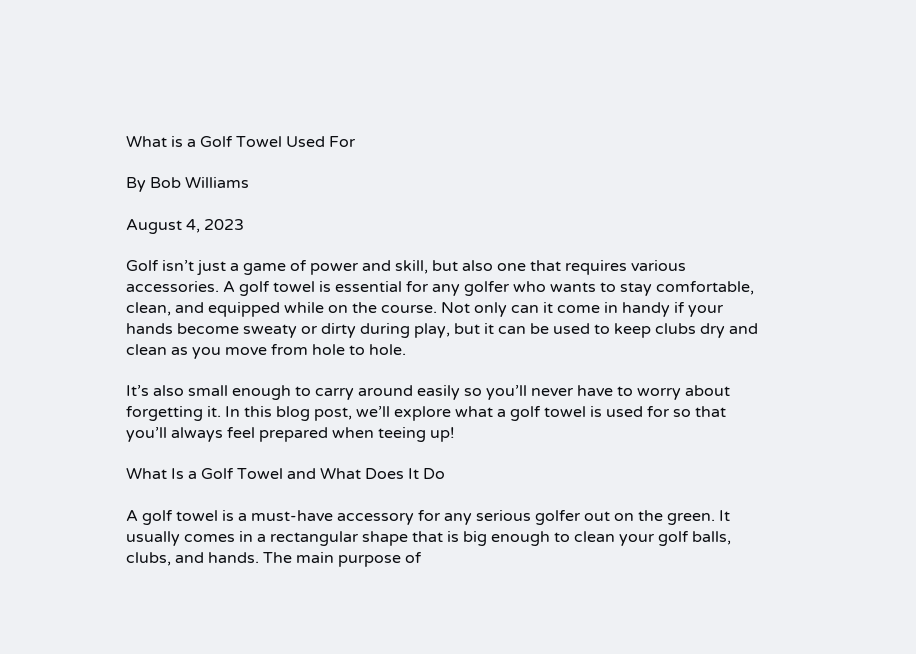What is a Golf Towel Used For

By Bob Williams

August 4, 2023

Golf isn’t just a game of power and skill, but also one that requires various accessories. A golf towel is essential for any golfer who wants to stay comfortable, clean, and equipped while on the course. Not only can it come in handy if your hands become sweaty or dirty during play, but it can be used to keep clubs dry and clean as you move from hole to hole.

It’s also small enough to carry around easily so you’ll never have to worry about forgetting it. In this blog post, we’ll explore what a golf towel is used for so that you’ll always feel prepared when teeing up!

What Is a Golf Towel and What Does It Do

A golf towel is a must-have accessory for any serious golfer out on the green. It usually comes in a rectangular shape that is big enough to clean your golf balls, clubs, and hands. The main purpose of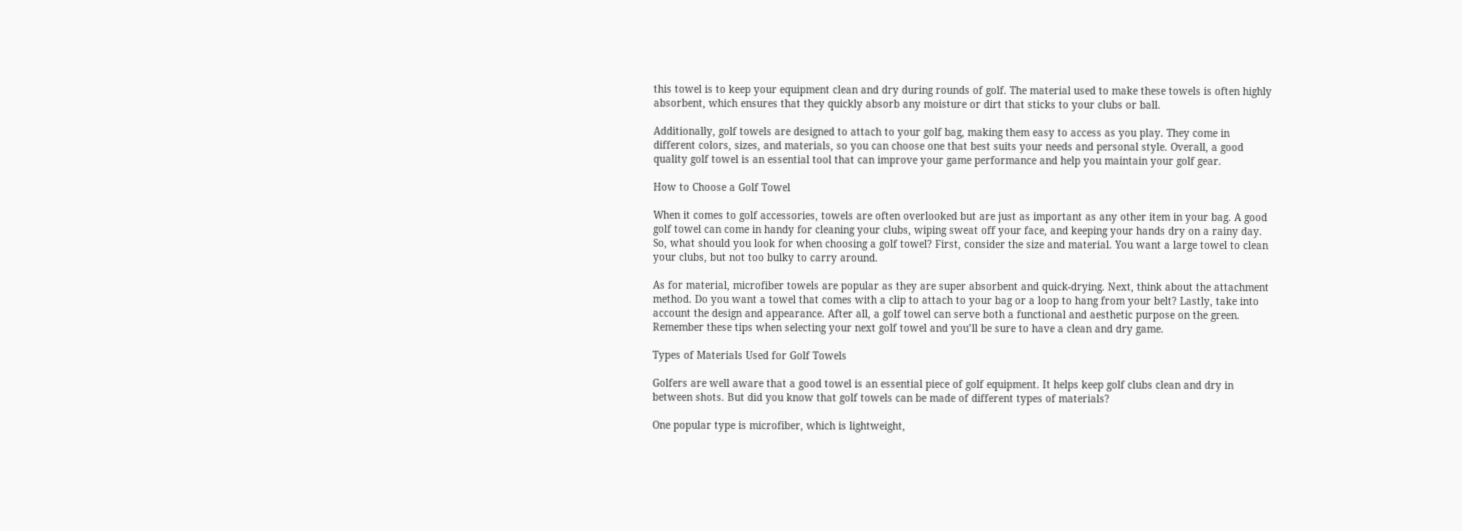this towel is to keep your equipment clean and dry during rounds of golf. The material used to make these towels is often highly absorbent, which ensures that they quickly absorb any moisture or dirt that sticks to your clubs or ball.

Additionally, golf towels are designed to attach to your golf bag, making them easy to access as you play. They come in different colors, sizes, and materials, so you can choose one that best suits your needs and personal style. Overall, a good quality golf towel is an essential tool that can improve your game performance and help you maintain your golf gear.

How to Choose a Golf Towel

When it comes to golf accessories, towels are often overlooked but are just as important as any other item in your bag. A good golf towel can come in handy for cleaning your clubs, wiping sweat off your face, and keeping your hands dry on a rainy day. So, what should you look for when choosing a golf towel? First, consider the size and material. You want a large towel to clean your clubs, but not too bulky to carry around.

As for material, microfiber towels are popular as they are super absorbent and quick-drying. Next, think about the attachment method. Do you want a towel that comes with a clip to attach to your bag or a loop to hang from your belt? Lastly, take into account the design and appearance. After all, a golf towel can serve both a functional and aesthetic purpose on the green. Remember these tips when selecting your next golf towel and you’ll be sure to have a clean and dry game.

Types of Materials Used for Golf Towels

Golfers are well aware that a good towel is an essential piece of golf equipment. It helps keep golf clubs clean and dry in between shots. But did you know that golf towels can be made of different types of materials?

One popular type is microfiber, which is lightweight,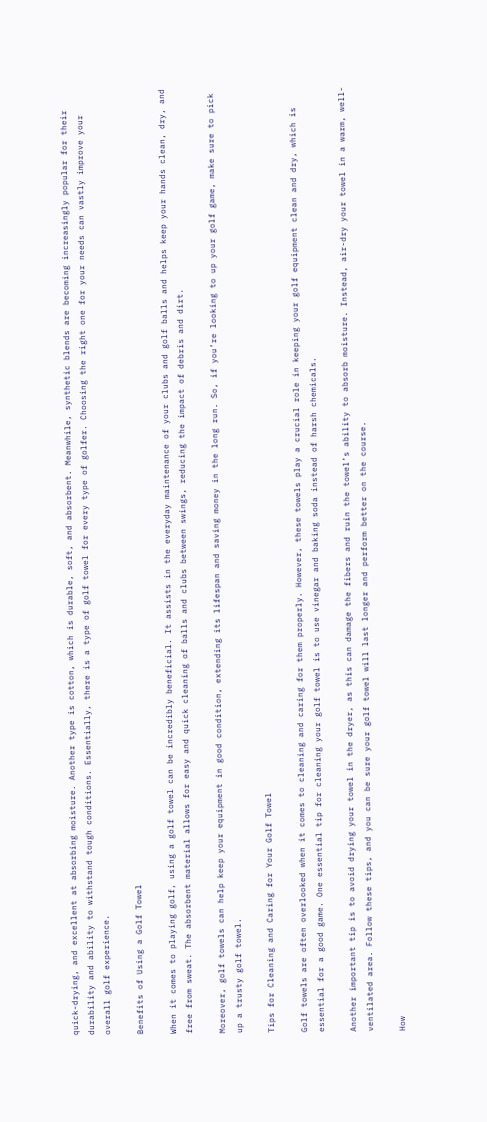quick-drying, and excellent at absorbing moisture. Another type is cotton, which is durable, soft, and absorbent. Meanwhile, synthetic blends are becoming increasingly popular for their durability and ability to withstand tough conditions. Essentially, there is a type of golf towel for every type of golfer. Choosing the right one for your needs can vastly improve your overall golf experience.

Benefits of Using a Golf Towel

When it comes to playing golf, using a golf towel can be incredibly beneficial. It assists in the everyday maintenance of your clubs and golf balls and helps keep your hands clean, dry, and free from sweat. The absorbent material allows for easy and quick cleaning of balls and clubs between swings, reducing the impact of debris and dirt.

Moreover, golf towels can help keep your equipment in good condition, extending its lifespan and saving money in the long run. So, if you’re looking to up your golf game, make sure to pick up a trusty golf towel.

Tips for Cleaning and Caring for Your Golf Towel

Golf towels are often overlooked when it comes to cleaning and caring for them properly. However, these towels play a crucial role in keeping your golf equipment clean and dry, which is essential for a good game. One essential tip for cleaning your golf towel is to use vinegar and baking soda instead of harsh chemicals.

Another important tip is to avoid drying your towel in the dryer, as this can damage the fibers and ruin the towel’s ability to absorb moisture. Instead, air-dry your towel in a warm, well-ventilated area. Follow these tips, and you can be sure your golf towel will last longer and perform better on the course.

How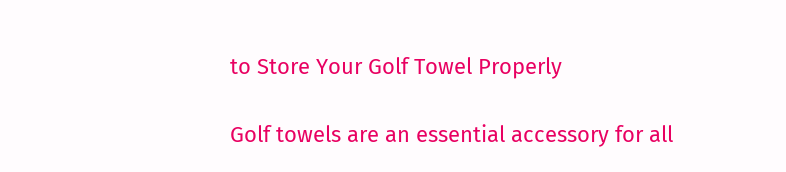to Store Your Golf Towel Properly

Golf towels are an essential accessory for all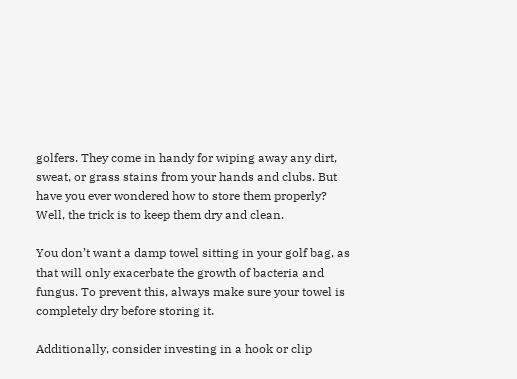golfers. They come in handy for wiping away any dirt, sweat, or grass stains from your hands and clubs. But have you ever wondered how to store them properly? Well, the trick is to keep them dry and clean.

You don’t want a damp towel sitting in your golf bag, as that will only exacerbate the growth of bacteria and fungus. To prevent this, always make sure your towel is completely dry before storing it.

Additionally, consider investing in a hook or clip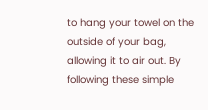to hang your towel on the outside of your bag, allowing it to air out. By following these simple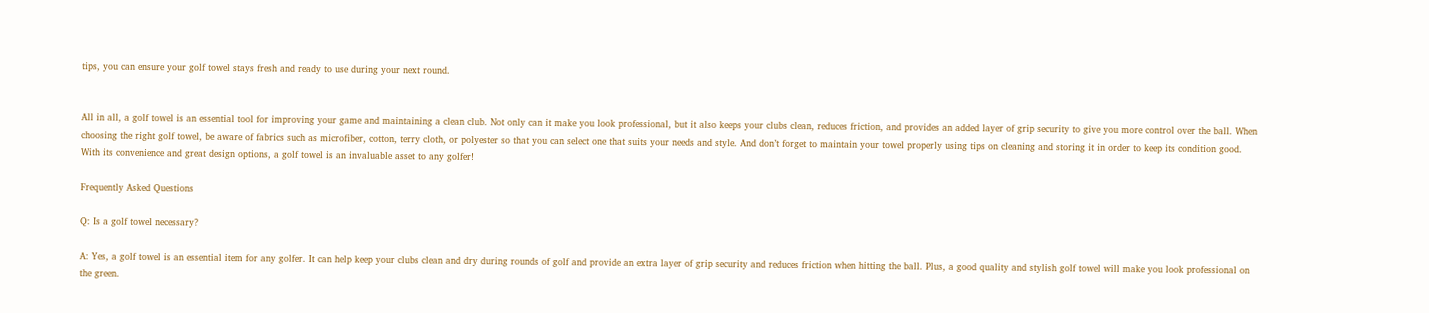tips, you can ensure your golf towel stays fresh and ready to use during your next round.


All in all, a golf towel is an essential tool for improving your game and maintaining a clean club. Not only can it make you look professional, but it also keeps your clubs clean, reduces friction, and provides an added layer of grip security to give you more control over the ball. When choosing the right golf towel, be aware of fabrics such as microfiber, cotton, terry cloth, or polyester so that you can select one that suits your needs and style. And don’t forget to maintain your towel properly using tips on cleaning and storing it in order to keep its condition good. With its convenience and great design options, a golf towel is an invaluable asset to any golfer!

Frequently Asked Questions

Q: Is a golf towel necessary?

A: Yes, a golf towel is an essential item for any golfer. It can help keep your clubs clean and dry during rounds of golf and provide an extra layer of grip security and reduces friction when hitting the ball. Plus, a good quality and stylish golf towel will make you look professional on the green.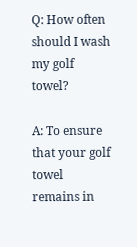Q: How often should I wash my golf towel?

A: To ensure that your golf towel remains in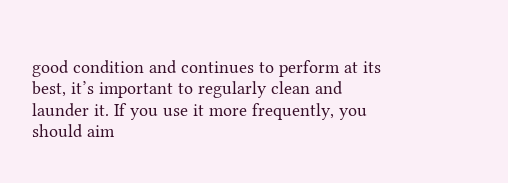good condition and continues to perform at its best, it’s important to regularly clean and launder it. If you use it more frequently, you should aim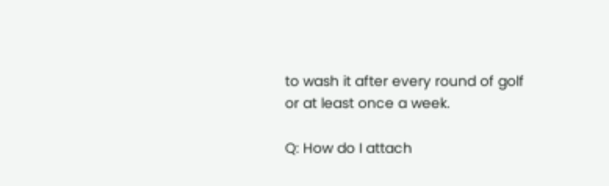to wash it after every round of golf or at least once a week.

Q: How do I attach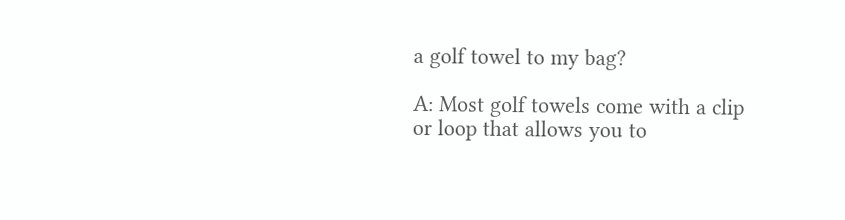a golf towel to my bag?

A: Most golf towels come with a clip or loop that allows you to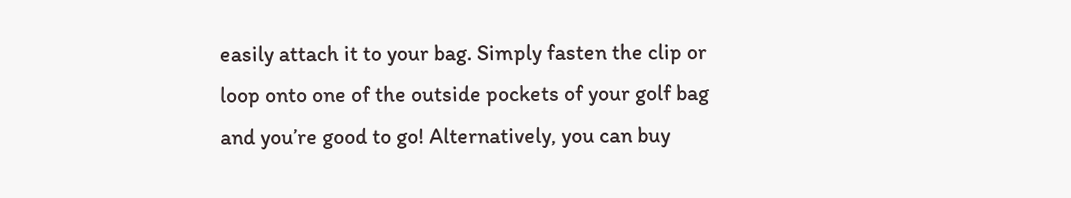easily attach it to your bag. Simply fasten the clip or loop onto one of the outside pockets of your golf bag and you’re good to go! Alternatively, you can buy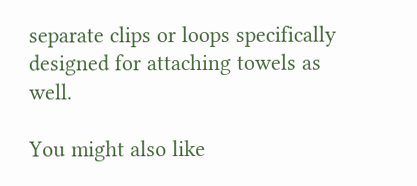separate clips or loops specifically designed for attaching towels as well.

You might also like